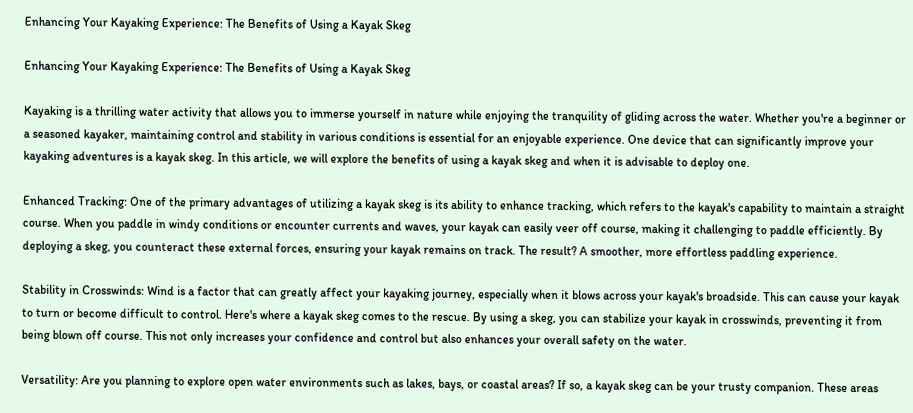Enhancing Your Kayaking Experience: The Benefits of Using a Kayak Skeg

Enhancing Your Kayaking Experience: The Benefits of Using a Kayak Skeg

Kayaking is a thrilling water activity that allows you to immerse yourself in nature while enjoying the tranquility of gliding across the water. Whether you're a beginner or a seasoned kayaker, maintaining control and stability in various conditions is essential for an enjoyable experience. One device that can significantly improve your kayaking adventures is a kayak skeg. In this article, we will explore the benefits of using a kayak skeg and when it is advisable to deploy one.

Enhanced Tracking: One of the primary advantages of utilizing a kayak skeg is its ability to enhance tracking, which refers to the kayak's capability to maintain a straight course. When you paddle in windy conditions or encounter currents and waves, your kayak can easily veer off course, making it challenging to paddle efficiently. By deploying a skeg, you counteract these external forces, ensuring your kayak remains on track. The result? A smoother, more effortless paddling experience.

Stability in Crosswinds: Wind is a factor that can greatly affect your kayaking journey, especially when it blows across your kayak's broadside. This can cause your kayak to turn or become difficult to control. Here's where a kayak skeg comes to the rescue. By using a skeg, you can stabilize your kayak in crosswinds, preventing it from being blown off course. This not only increases your confidence and control but also enhances your overall safety on the water.

Versatility: Are you planning to explore open water environments such as lakes, bays, or coastal areas? If so, a kayak skeg can be your trusty companion. These areas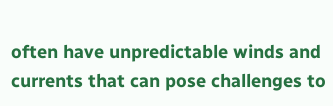often have unpredictable winds and currents that can pose challenges to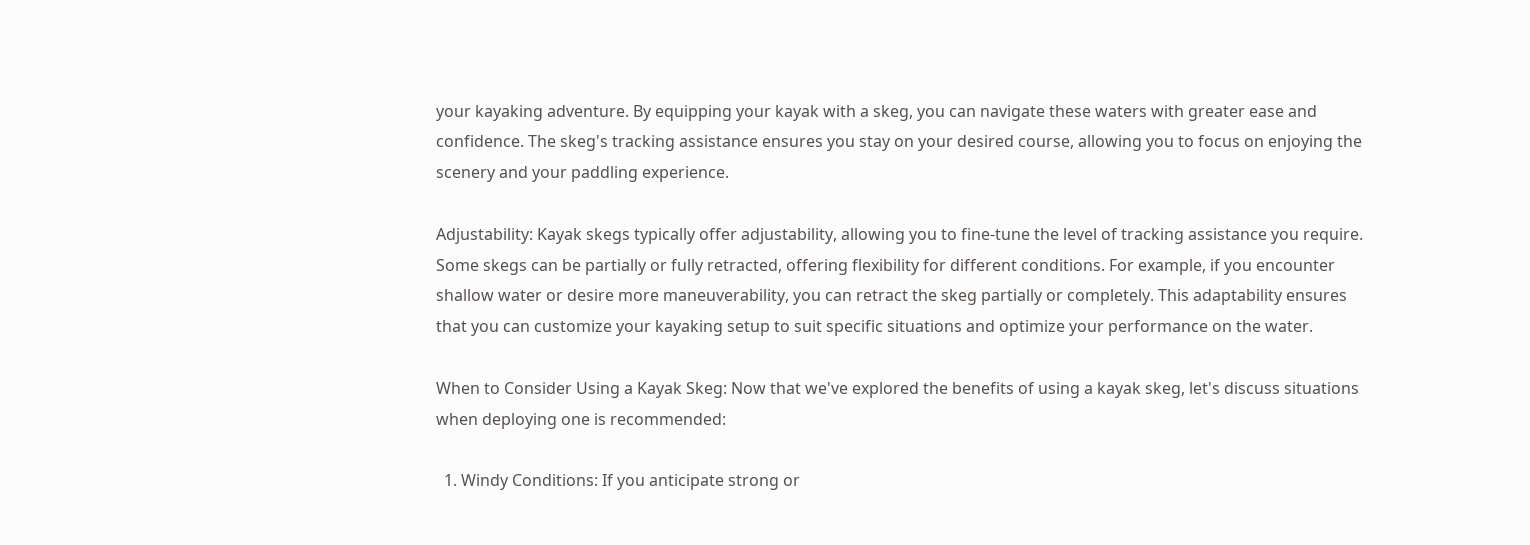your kayaking adventure. By equipping your kayak with a skeg, you can navigate these waters with greater ease and confidence. The skeg's tracking assistance ensures you stay on your desired course, allowing you to focus on enjoying the scenery and your paddling experience.

Adjustability: Kayak skegs typically offer adjustability, allowing you to fine-tune the level of tracking assistance you require. Some skegs can be partially or fully retracted, offering flexibility for different conditions. For example, if you encounter shallow water or desire more maneuverability, you can retract the skeg partially or completely. This adaptability ensures that you can customize your kayaking setup to suit specific situations and optimize your performance on the water.

When to Consider Using a Kayak Skeg: Now that we've explored the benefits of using a kayak skeg, let's discuss situations when deploying one is recommended:

  1. Windy Conditions: If you anticipate strong or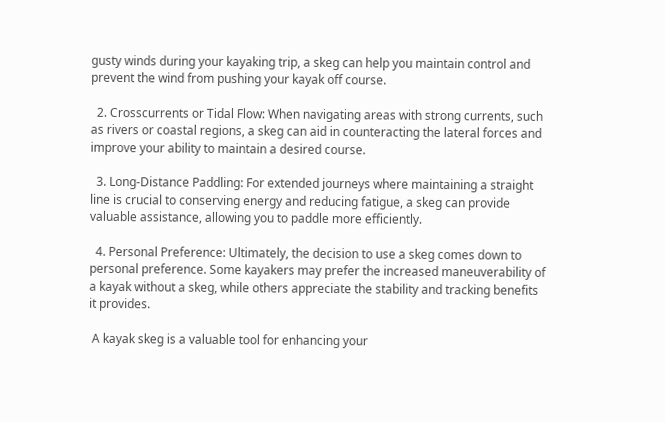gusty winds during your kayaking trip, a skeg can help you maintain control and prevent the wind from pushing your kayak off course.

  2. Crosscurrents or Tidal Flow: When navigating areas with strong currents, such as rivers or coastal regions, a skeg can aid in counteracting the lateral forces and improve your ability to maintain a desired course.

  3. Long-Distance Paddling: For extended journeys where maintaining a straight line is crucial to conserving energy and reducing fatigue, a skeg can provide valuable assistance, allowing you to paddle more efficiently.

  4. Personal Preference: Ultimately, the decision to use a skeg comes down to personal preference. Some kayakers may prefer the increased maneuverability of a kayak without a skeg, while others appreciate the stability and tracking benefits it provides.

 A kayak skeg is a valuable tool for enhancing your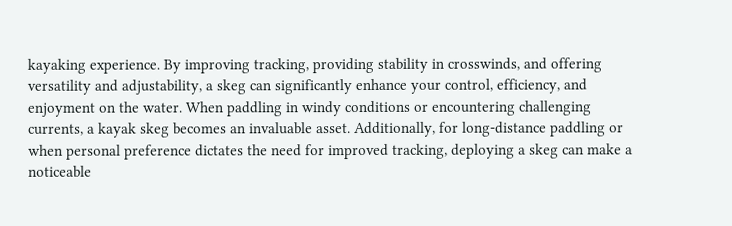kayaking experience. By improving tracking, providing stability in crosswinds, and offering versatility and adjustability, a skeg can significantly enhance your control, efficiency, and enjoyment on the water. When paddling in windy conditions or encountering challenging currents, a kayak skeg becomes an invaluable asset. Additionally, for long-distance paddling or when personal preference dictates the need for improved tracking, deploying a skeg can make a noticeable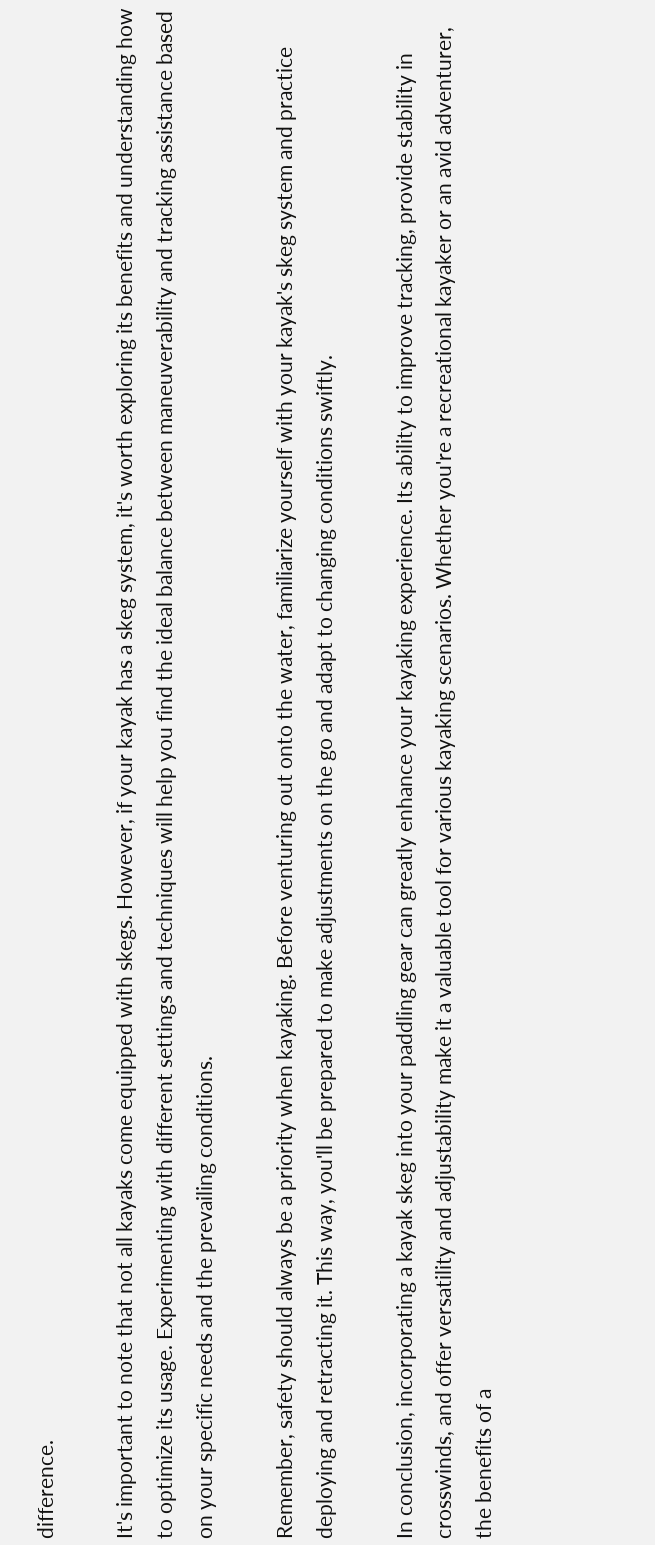difference.

It's important to note that not all kayaks come equipped with skegs. However, if your kayak has a skeg system, it's worth exploring its benefits and understanding how to optimize its usage. Experimenting with different settings and techniques will help you find the ideal balance between maneuverability and tracking assistance based on your specific needs and the prevailing conditions.

Remember, safety should always be a priority when kayaking. Before venturing out onto the water, familiarize yourself with your kayak's skeg system and practice deploying and retracting it. This way, you'll be prepared to make adjustments on the go and adapt to changing conditions swiftly.

In conclusion, incorporating a kayak skeg into your paddling gear can greatly enhance your kayaking experience. Its ability to improve tracking, provide stability in crosswinds, and offer versatility and adjustability make it a valuable tool for various kayaking scenarios. Whether you're a recreational kayaker or an avid adventurer, the benefits of a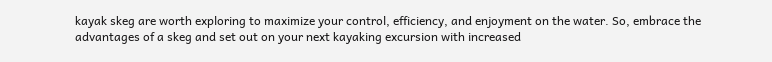kayak skeg are worth exploring to maximize your control, efficiency, and enjoyment on the water. So, embrace the advantages of a skeg and set out on your next kayaking excursion with increased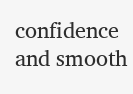confidence and smooth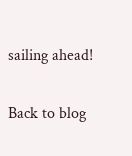sailing ahead!

Back to blog